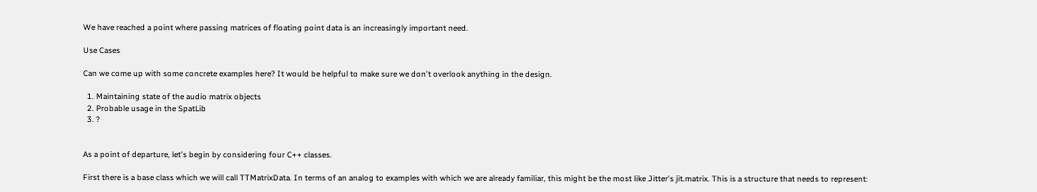We have reached a point where passing matrices of floating point data is an increasingly important need.

Use Cases

Can we come up with some concrete examples here? It would be helpful to make sure we don't overlook anything in the design.

  1. Maintaining state of the audio matrix objects
  2. Probable usage in the SpatLib
  3. ?


As a point of departure, let's begin by considering four C++ classes.

First there is a base class which we will call TTMatrixData. In terms of an analog to examples with which we are already familiar, this might be the most like Jitter's jit.matrix. This is a structure that needs to represent: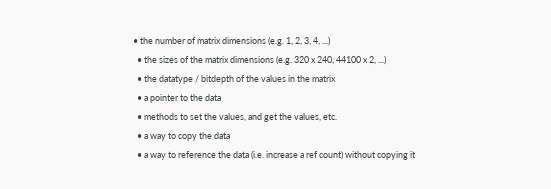• the number of matrix dimensions (e.g. 1, 2, 3, 4, ...)
  • the sizes of the matrix dimensions (e.g. 320 x 240, 44100 x 2, ...)
  • the datatype / bitdepth of the values in the matrix
  • a pointer to the data
  • methods to set the values, and get the values, etc.
  • a way to copy the data
  • a way to reference the data (i.e. increase a ref count) without copying it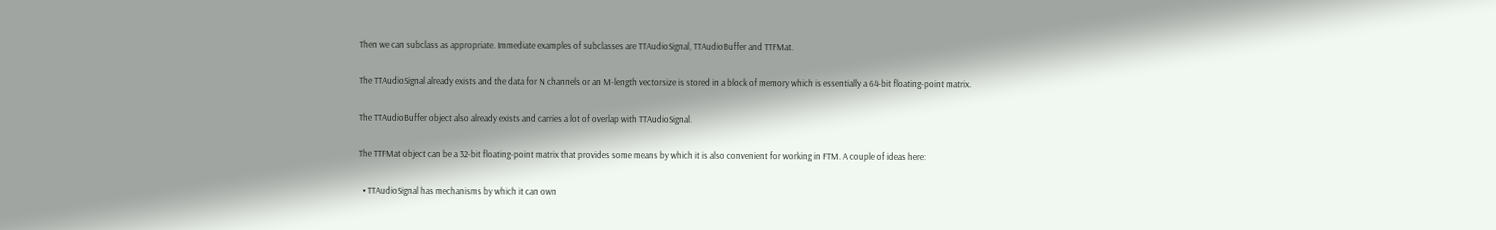Then we can subclass as appropriate. Immediate examples of subclasses are TTAudioSignal, TTAudioBuffer and TTFMat.

The TTAudioSignal already exists and the data for N channels or an M-length vectorsize is stored in a block of memory which is essentially a 64-bit floating-point matrix.

The TTAudioBuffer object also already exists and carries a lot of overlap with TTAudioSignal.

The TTFMat object can be a 32-bit floating-point matrix that provides some means by which it is also convenient for working in FTM. A couple of ideas here:

  • TTAudioSignal has mechanisms by which it can own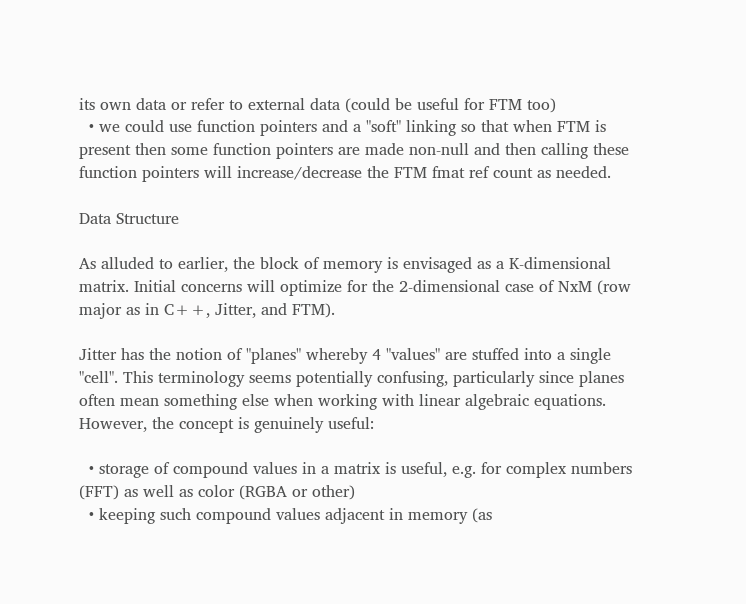its own data or refer to external data (could be useful for FTM too)
  • we could use function pointers and a "soft" linking so that when FTM is present then some function pointers are made non-null and then calling these function pointers will increase/decrease the FTM fmat ref count as needed.

Data Structure

As alluded to earlier, the block of memory is envisaged as a K-dimensional matrix. Initial concerns will optimize for the 2-dimensional case of NxM (row major as in C++, Jitter, and FTM).

Jitter has the notion of "planes" whereby 4 "values" are stuffed into a single "cell". This terminology seems potentially confusing, particularly since planes often mean something else when working with linear algebraic equations. However, the concept is genuinely useful:

  • storage of compound values in a matrix is useful, e.g. for complex numbers (FFT) as well as color (RGBA or other)
  • keeping such compound values adjacent in memory (as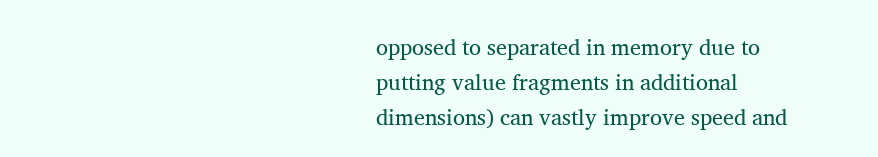opposed to separated in memory due to putting value fragments in additional dimensions) can vastly improve speed and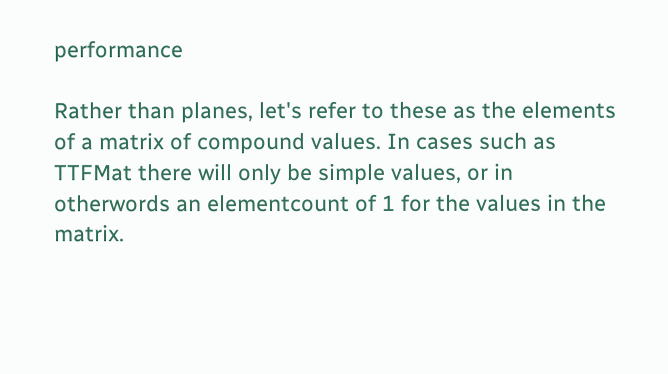performance

Rather than planes, let's refer to these as the elements of a matrix of compound values. In cases such as TTFMat there will only be simple values, or in otherwords an elementcount of 1 for the values in the matrix.